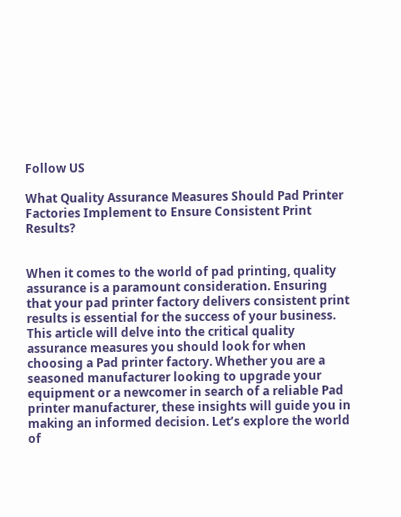Follow US

What Quality Assurance Measures Should Pad Printer Factories Implement to Ensure Consistent Print Results?


When it comes to the world of pad printing, quality assurance is a paramount consideration. Ensuring that your pad printer factory delivers consistent print results is essential for the success of your business. This article will delve into the critical quality assurance measures you should look for when choosing a Pad printer factory. Whether you are a seasoned manufacturer looking to upgrade your equipment or a newcomer in search of a reliable Pad printer manufacturer, these insights will guide you in making an informed decision. Let’s explore the world of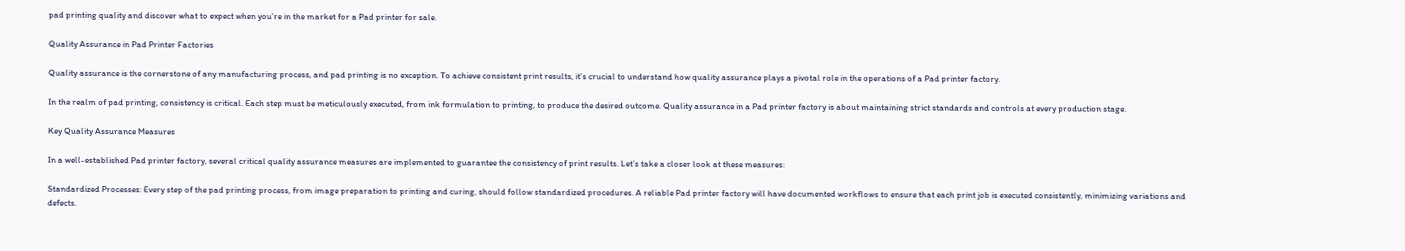pad printing quality and discover what to expect when you’re in the market for a Pad printer for sale.

Quality Assurance in Pad Printer Factories

Quality assurance is the cornerstone of any manufacturing process, and pad printing is no exception. To achieve consistent print results, it’s crucial to understand how quality assurance plays a pivotal role in the operations of a Pad printer factory.

In the realm of pad printing, consistency is critical. Each step must be meticulously executed, from ink formulation to printing, to produce the desired outcome. Quality assurance in a Pad printer factory is about maintaining strict standards and controls at every production stage.

Key Quality Assurance Measures

In a well-established Pad printer factory, several critical quality assurance measures are implemented to guarantee the consistency of print results. Let’s take a closer look at these measures:

Standardized Processes: Every step of the pad printing process, from image preparation to printing and curing, should follow standardized procedures. A reliable Pad printer factory will have documented workflows to ensure that each print job is executed consistently, minimizing variations and defects.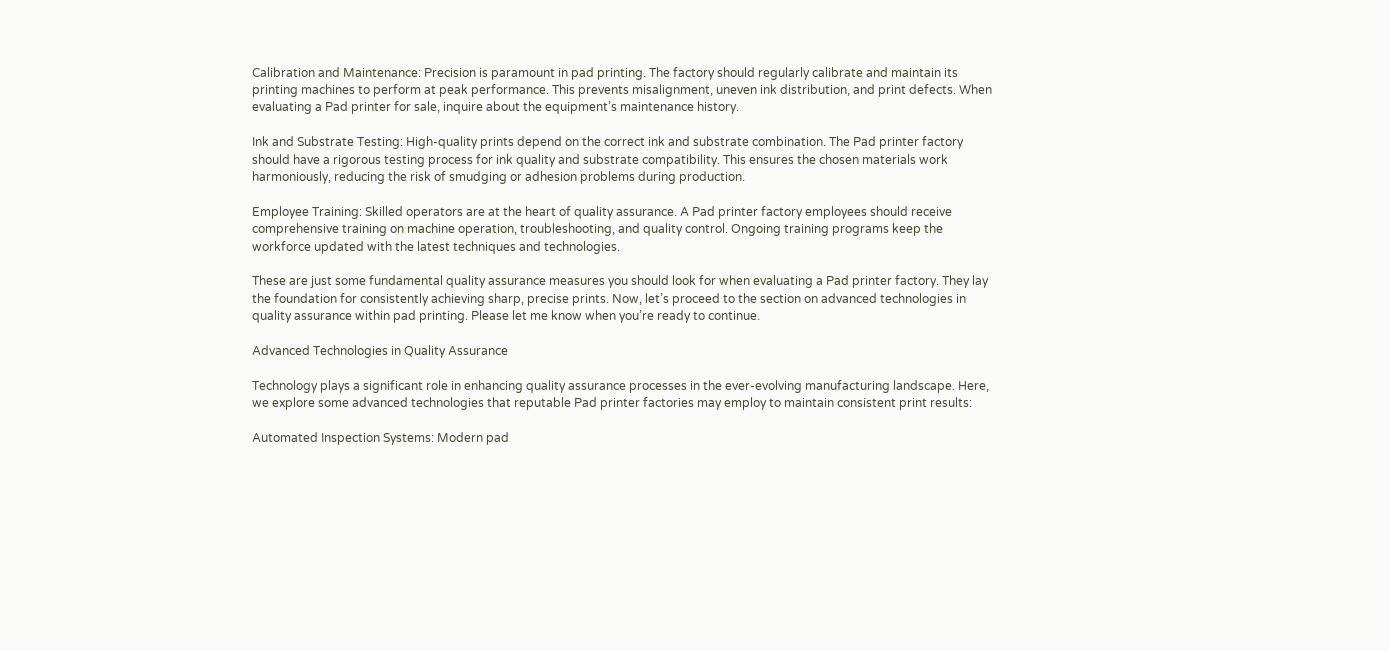Calibration and Maintenance: Precision is paramount in pad printing. The factory should regularly calibrate and maintain its printing machines to perform at peak performance. This prevents misalignment, uneven ink distribution, and print defects. When evaluating a Pad printer for sale, inquire about the equipment’s maintenance history.

Ink and Substrate Testing: High-quality prints depend on the correct ink and substrate combination. The Pad printer factory should have a rigorous testing process for ink quality and substrate compatibility. This ensures the chosen materials work harmoniously, reducing the risk of smudging or adhesion problems during production.

Employee Training: Skilled operators are at the heart of quality assurance. A Pad printer factory employees should receive comprehensive training on machine operation, troubleshooting, and quality control. Ongoing training programs keep the workforce updated with the latest techniques and technologies.

These are just some fundamental quality assurance measures you should look for when evaluating a Pad printer factory. They lay the foundation for consistently achieving sharp, precise prints. Now, let’s proceed to the section on advanced technologies in quality assurance within pad printing. Please let me know when you’re ready to continue.

Advanced Technologies in Quality Assurance

Technology plays a significant role in enhancing quality assurance processes in the ever-evolving manufacturing landscape. Here, we explore some advanced technologies that reputable Pad printer factories may employ to maintain consistent print results:

Automated Inspection Systems: Modern pad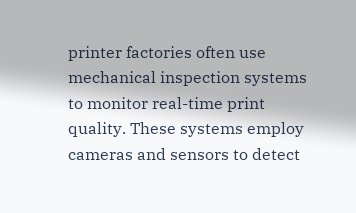printer factories often use mechanical inspection systems to monitor real-time print quality. These systems employ cameras and sensors to detect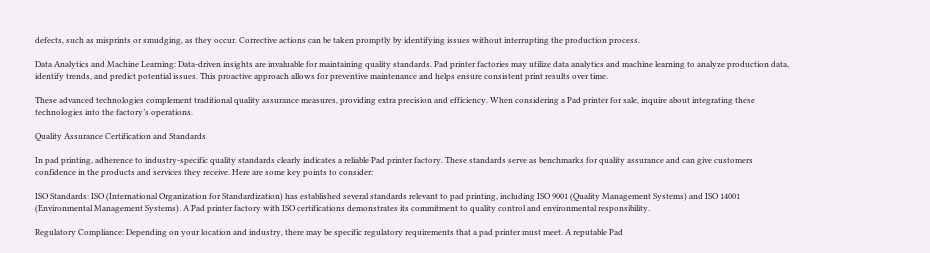defects, such as misprints or smudging, as they occur. Corrective actions can be taken promptly by identifying issues without interrupting the production process.

Data Analytics and Machine Learning: Data-driven insights are invaluable for maintaining quality standards. Pad printer factories may utilize data analytics and machine learning to analyze production data, identify trends, and predict potential issues. This proactive approach allows for preventive maintenance and helps ensure consistent print results over time.

These advanced technologies complement traditional quality assurance measures, providing extra precision and efficiency. When considering a Pad printer for sale, inquire about integrating these technologies into the factory’s operations.

Quality Assurance Certification and Standards

In pad printing, adherence to industry-specific quality standards clearly indicates a reliable Pad printer factory. These standards serve as benchmarks for quality assurance and can give customers confidence in the products and services they receive. Here are some key points to consider:

ISO Standards: ISO (International Organization for Standardization) has established several standards relevant to pad printing, including ISO 9001 (Quality Management Systems) and ISO 14001 (Environmental Management Systems). A Pad printer factory with ISO certifications demonstrates its commitment to quality control and environmental responsibility.

Regulatory Compliance: Depending on your location and industry, there may be specific regulatory requirements that a pad printer must meet. A reputable Pad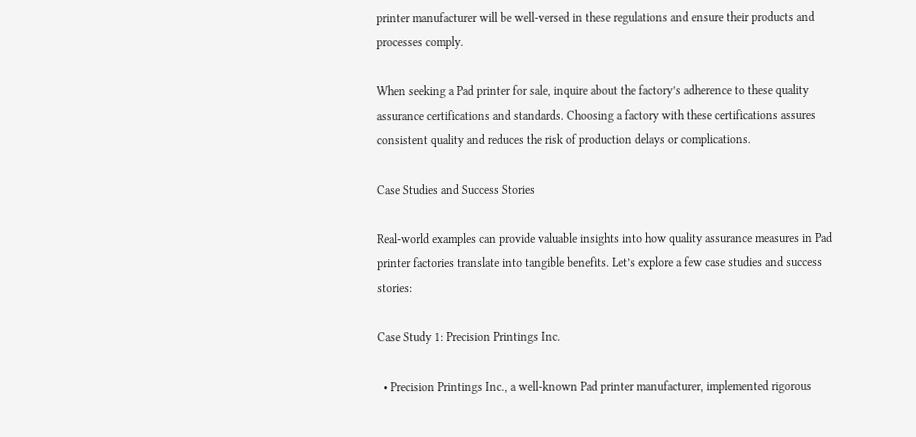printer manufacturer will be well-versed in these regulations and ensure their products and processes comply.

When seeking a Pad printer for sale, inquire about the factory’s adherence to these quality assurance certifications and standards. Choosing a factory with these certifications assures consistent quality and reduces the risk of production delays or complications.

Case Studies and Success Stories

Real-world examples can provide valuable insights into how quality assurance measures in Pad printer factories translate into tangible benefits. Let’s explore a few case studies and success stories:

Case Study 1: Precision Printings Inc.

  • Precision Printings Inc., a well-known Pad printer manufacturer, implemented rigorous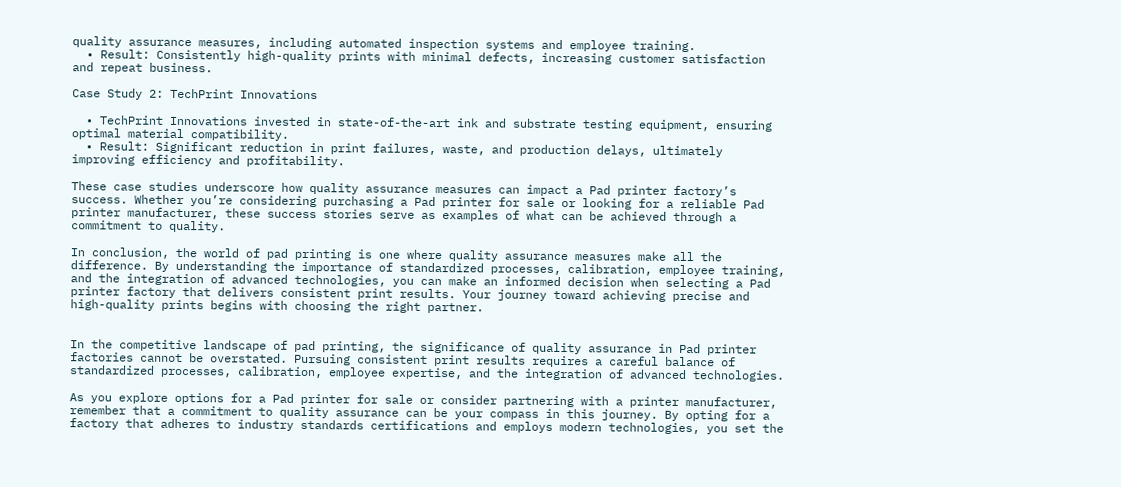quality assurance measures, including automated inspection systems and employee training.
  • Result: Consistently high-quality prints with minimal defects, increasing customer satisfaction and repeat business.

Case Study 2: TechPrint Innovations

  • TechPrint Innovations invested in state-of-the-art ink and substrate testing equipment, ensuring optimal material compatibility.
  • Result: Significant reduction in print failures, waste, and production delays, ultimately improving efficiency and profitability.

These case studies underscore how quality assurance measures can impact a Pad printer factory’s success. Whether you’re considering purchasing a Pad printer for sale or looking for a reliable Pad printer manufacturer, these success stories serve as examples of what can be achieved through a commitment to quality.

In conclusion, the world of pad printing is one where quality assurance measures make all the difference. By understanding the importance of standardized processes, calibration, employee training, and the integration of advanced technologies, you can make an informed decision when selecting a Pad printer factory that delivers consistent print results. Your journey toward achieving precise and high-quality prints begins with choosing the right partner.


In the competitive landscape of pad printing, the significance of quality assurance in Pad printer factories cannot be overstated. Pursuing consistent print results requires a careful balance of standardized processes, calibration, employee expertise, and the integration of advanced technologies.

As you explore options for a Pad printer for sale or consider partnering with a printer manufacturer, remember that a commitment to quality assurance can be your compass in this journey. By opting for a factory that adheres to industry standards certifications and employs modern technologies, you set the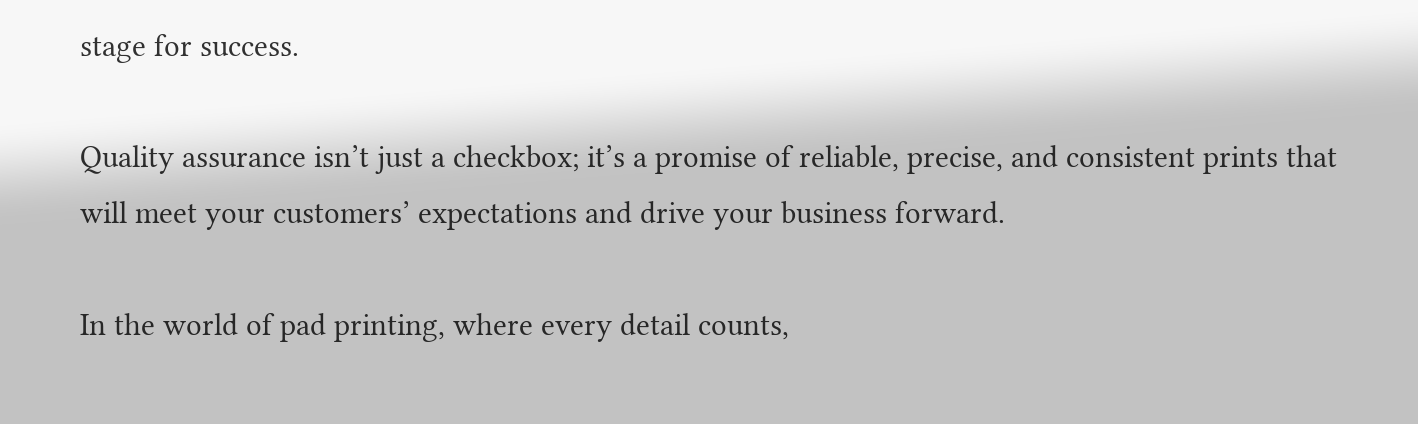stage for success.

Quality assurance isn’t just a checkbox; it’s a promise of reliable, precise, and consistent prints that will meet your customers’ expectations and drive your business forward.

In the world of pad printing, where every detail counts,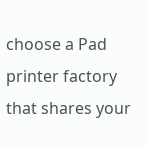choose a Pad printer factory that shares your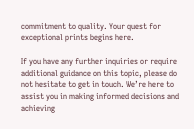commitment to quality. Your quest for exceptional prints begins here.

If you have any further inquiries or require additional guidance on this topic, please do not hesitate to get in touch. We’re here to assist you in making informed decisions and achieving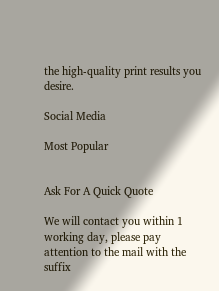the high-quality print results you desire.

Social Media

Most Popular


Ask For A Quick Quote

We will contact you within 1 working day, please pay attention to the mail with the suffix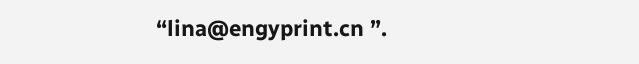“lina@engyprint.cn ”.